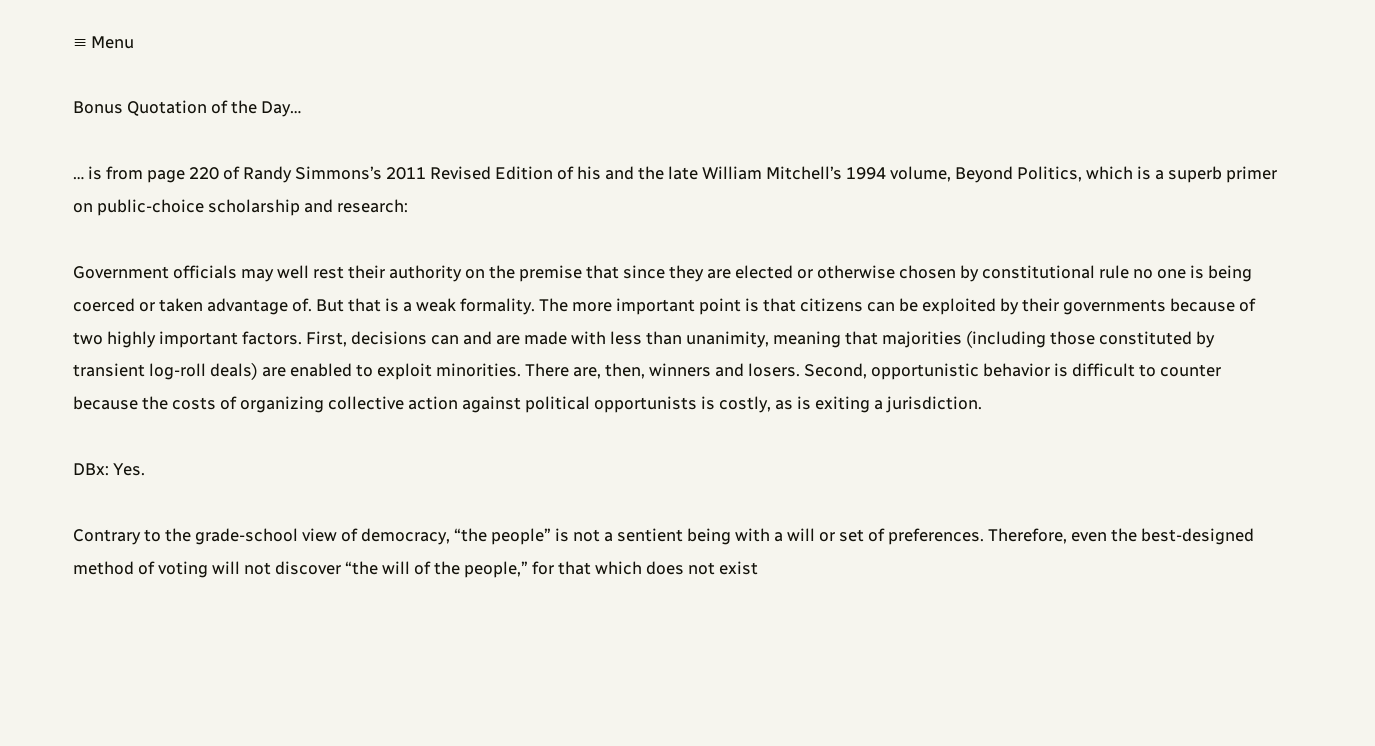≡ Menu

Bonus Quotation of the Day…

… is from page 220 of Randy Simmons’s 2011 Revised Edition of his and the late William Mitchell’s 1994 volume, Beyond Politics, which is a superb primer on public-choice scholarship and research:

Government officials may well rest their authority on the premise that since they are elected or otherwise chosen by constitutional rule no one is being coerced or taken advantage of. But that is a weak formality. The more important point is that citizens can be exploited by their governments because of two highly important factors. First, decisions can and are made with less than unanimity, meaning that majorities (including those constituted by transient log-roll deals) are enabled to exploit minorities. There are, then, winners and losers. Second, opportunistic behavior is difficult to counter because the costs of organizing collective action against political opportunists is costly, as is exiting a jurisdiction.

DBx: Yes.

Contrary to the grade-school view of democracy, “the people” is not a sentient being with a will or set of preferences. Therefore, even the best-designed method of voting will not discover “the will of the people,” for that which does not exist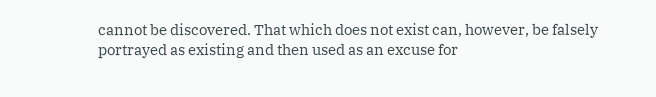cannot be discovered. That which does not exist can, however, be falsely portrayed as existing and then used as an excuse for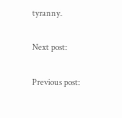tyranny.

Next post:

Previous post: